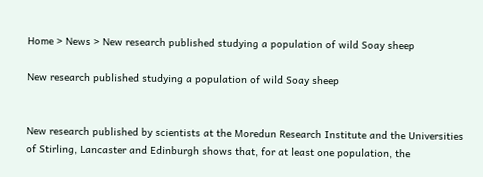Home > News > New research published studying a population of wild Soay sheep

New research published studying a population of wild Soay sheep


New research published by scientists at the Moredun Research Institute and the Universities of Stirling, Lancaster and Edinburgh shows that, for at least one population, the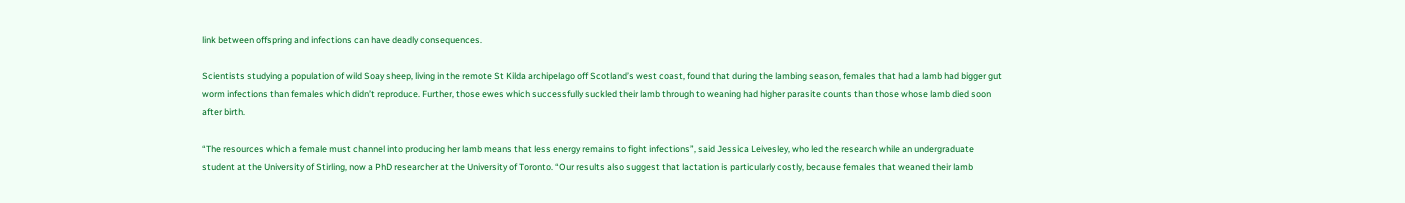link between offspring and infections can have deadly consequences.

Scientists studying a population of wild Soay sheep, living in the remote St Kilda archipelago off Scotland’s west coast, found that during the lambing season, females that had a lamb had bigger gut worm infections than females which didn’t reproduce. Further, those ewes which successfully suckled their lamb through to weaning had higher parasite counts than those whose lamb died soon after birth.

“The resources which a female must channel into producing her lamb means that less energy remains to fight infections”, said Jessica Leivesley, who led the research while an undergraduate student at the University of Stirling, now a PhD researcher at the University of Toronto. “Our results also suggest that lactation is particularly costly, because females that weaned their lamb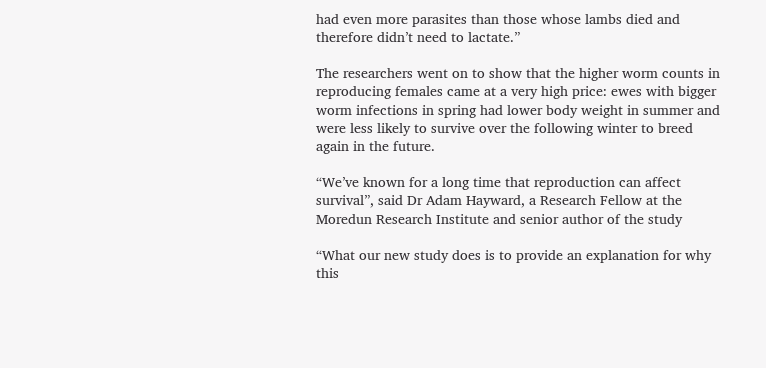had even more parasites than those whose lambs died and therefore didn’t need to lactate.”

The researchers went on to show that the higher worm counts in reproducing females came at a very high price: ewes with bigger worm infections in spring had lower body weight in summer and were less likely to survive over the following winter to breed again in the future.

“We’ve known for a long time that reproduction can affect survival”, said Dr Adam Hayward, a Research Fellow at the Moredun Research Institute and senior author of the study

“What our new study does is to provide an explanation for why this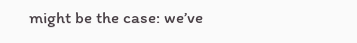might be the case: we’ve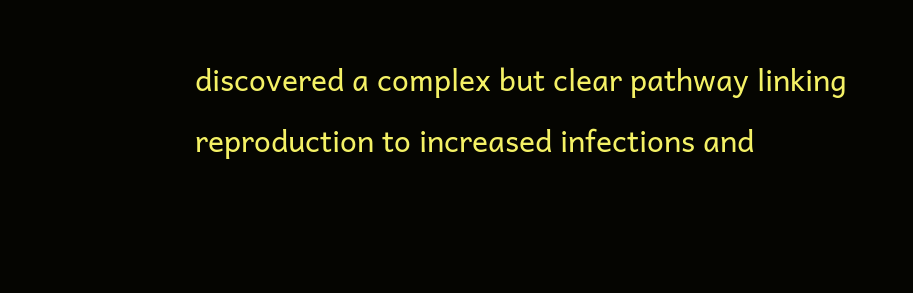discovered a complex but clear pathway linking reproduction to increased infections and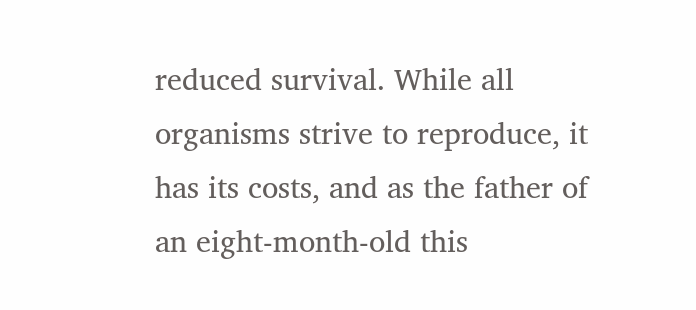reduced survival. While all organisms strive to reproduce, it has its costs, and as the father of an eight-month-old this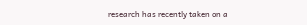research has recently taken on a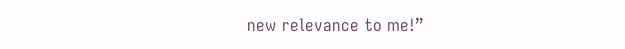new relevance to me!”